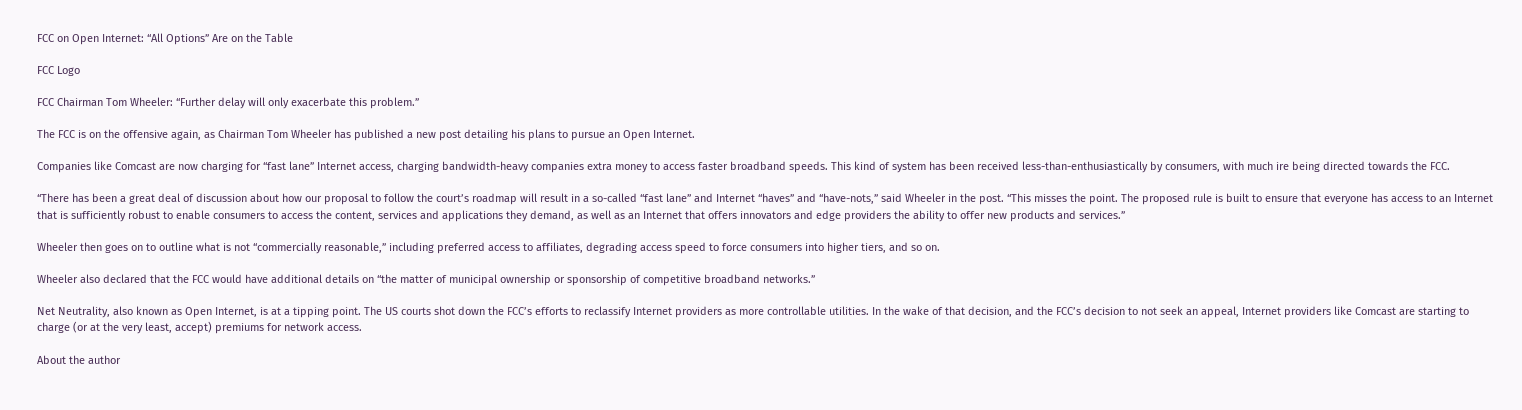FCC on Open Internet: “All Options” Are on the Table

FCC Logo

FCC Chairman Tom Wheeler: “Further delay will only exacerbate this problem.”

The FCC is on the offensive again, as Chairman Tom Wheeler has published a new post detailing his plans to pursue an Open Internet.

Companies like Comcast are now charging for “fast lane” Internet access, charging bandwidth-heavy companies extra money to access faster broadband speeds. This kind of system has been received less-than-enthusiastically by consumers, with much ire being directed towards the FCC.

“There has been a great deal of discussion about how our proposal to follow the court’s roadmap will result in a so-called “fast lane” and Internet “haves” and “have-nots,” said Wheeler in the post. “This misses the point. The proposed rule is built to ensure that everyone has access to an Internet that is sufficiently robust to enable consumers to access the content, services and applications they demand, as well as an Internet that offers innovators and edge providers the ability to offer new products and services.”

Wheeler then goes on to outline what is not “commercially reasonable,” including preferred access to affiliates, degrading access speed to force consumers into higher tiers, and so on.

Wheeler also declared that the FCC would have additional details on “the matter of municipal ownership or sponsorship of competitive broadband networks.”

Net Neutrality, also known as Open Internet, is at a tipping point. The US courts shot down the FCC’s efforts to reclassify Internet providers as more controllable utilities. In the wake of that decision, and the FCC’s decision to not seek an appeal, Internet providers like Comcast are starting to charge (or at the very least, accept) premiums for network access.

About the author